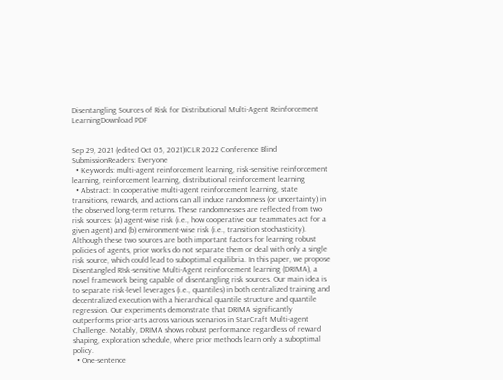Disentangling Sources of Risk for Distributional Multi-Agent Reinforcement LearningDownload PDF


Sep 29, 2021 (edited Oct 05, 2021)ICLR 2022 Conference Blind SubmissionReaders: Everyone
  • Keywords: multi-agent reinforcement learning, risk-sensitive reinforcement learning, reinforcement learning, distributional reinforcement learning
  • Abstract: In cooperative multi-agent reinforcement learning, state transitions, rewards, and actions can all induce randomness (or uncertainty) in the observed long-term returns. These randomnesses are reflected from two risk sources: (a) agent-wise risk (i.e., how cooperative our teammates act for a given agent) and (b) environment-wise risk (i.e., transition stochasticity). Although these two sources are both important factors for learning robust policies of agents, prior works do not separate them or deal with only a single risk source, which could lead to suboptimal equilibria. In this paper, we propose Disentangled RIsk-sensitive Multi-Agent reinforcement learning (DRIMA), a novel framework being capable of disentangling risk sources. Our main idea is to separate risk-level leverages (i.e., quantiles) in both centralized training and decentralized execution with a hierarchical quantile structure and quantile regression. Our experiments demonstrate that DRIMA significantly outperforms prior-arts across various scenarios in StarCraft Multi-agent Challenge. Notably, DRIMA shows robust performance regardless of reward shaping, exploration schedule, where prior methods learn only a suboptimal policy.
  • One-sentence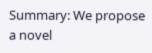Summary: We propose a novel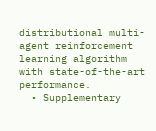distributional multi-agent reinforcement learning algorithm with state-of-the-art performance.
  • Supplementary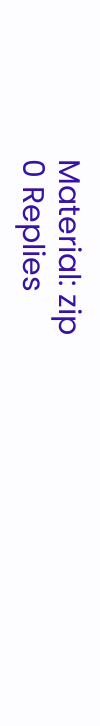Material: zip
0 Replies